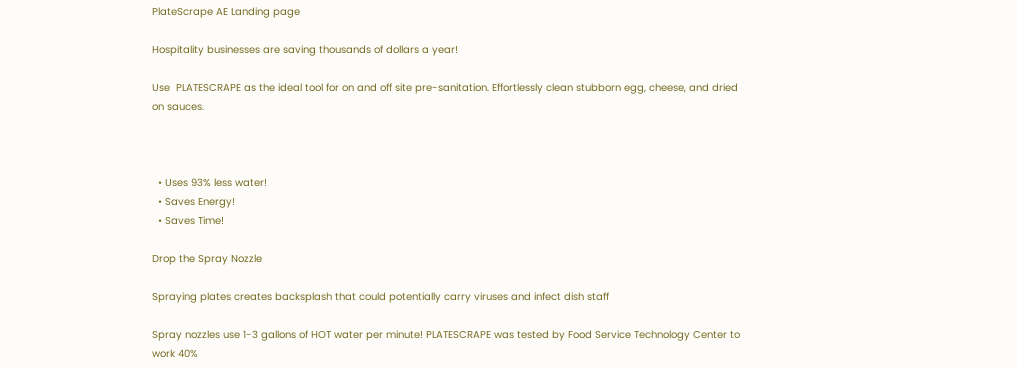PlateScrape AE Landing page

Hospitality businesses are saving thousands of dollars a year!

Use  PLATESCRAPE as the ideal tool for on and off site pre-sanitation. Effortlessly clean stubborn egg, cheese, and dried on sauces.



  • Uses 93% less water!
  • Saves Energy!
  • Saves Time!

Drop the Spray Nozzle

Spraying plates creates backsplash that could potentially carry viruses and infect dish staff

Spray nozzles use 1-3 gallons of HOT water per minute! PLATESCRAPE was tested by Food Service Technology Center to work 40%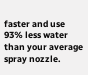faster and use 93% less water than your average spray nozzle.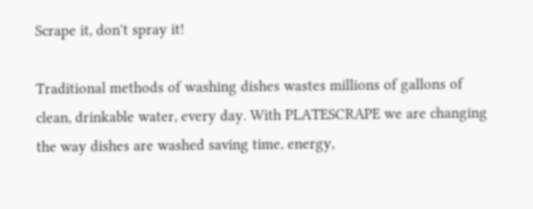Scrape it, don't spray it!

Traditional methods of washing dishes wastes millions of gallons of  clean, drinkable water, every day. With PLATESCRAPE we are changing the way dishes are washed saving time, energy,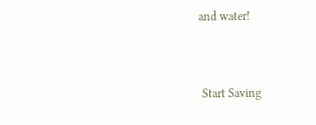and water!


 Start Saving